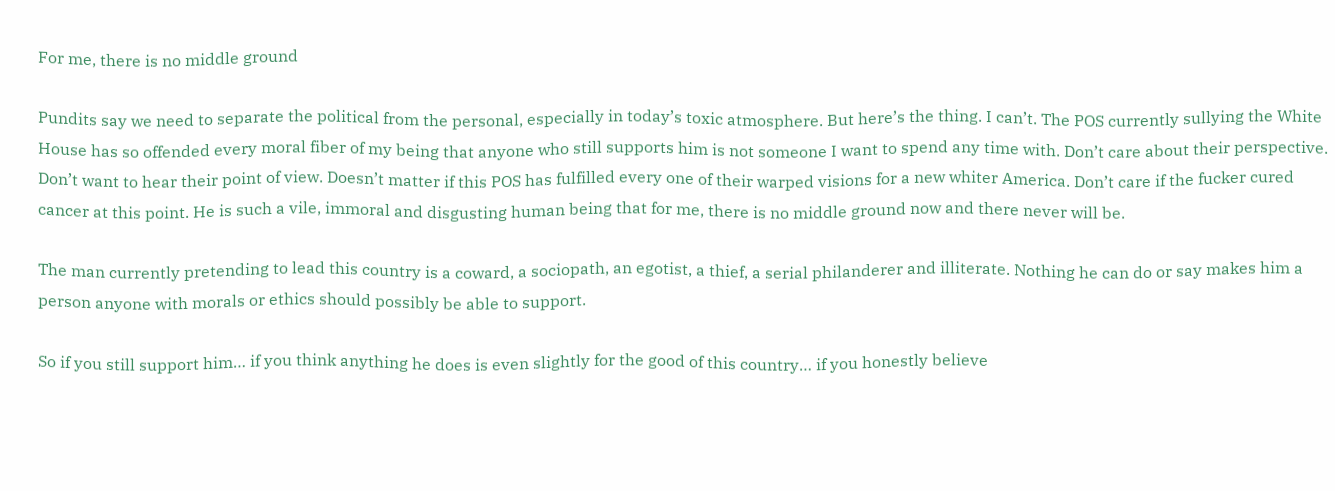For me, there is no middle ground

Pundits say we need to separate the political from the personal, especially in today’s toxic atmosphere. But here’s the thing. I can’t. The POS currently sullying the White House has so offended every moral fiber of my being that anyone who still supports him is not someone I want to spend any time with. Don’t care about their perspective. Don’t want to hear their point of view. Doesn’t matter if this POS has fulfilled every one of their warped visions for a new whiter America. Don’t care if the fucker cured cancer at this point. He is such a vile, immoral and disgusting human being that for me, there is no middle ground now and there never will be.

The man currently pretending to lead this country is a coward, a sociopath, an egotist, a thief, a serial philanderer and illiterate. Nothing he can do or say makes him a person anyone with morals or ethics should possibly be able to support.

So if you still support him… if you think anything he does is even slightly for the good of this country… if you honestly believe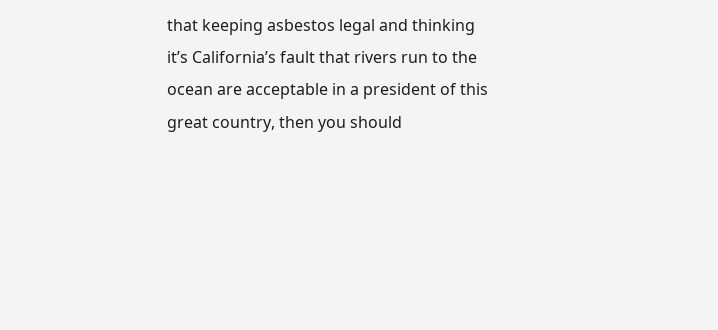that keeping asbestos legal and thinking it’s California’s fault that rivers run to the ocean are acceptable in a president of this great country, then you should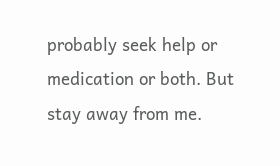probably seek help or medication or both. But stay away from me.